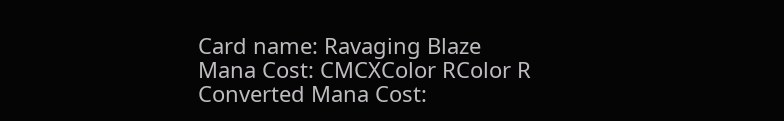Card name: Ravaging Blaze
Mana Cost: CMCXColor RColor R
Converted Mana Cost: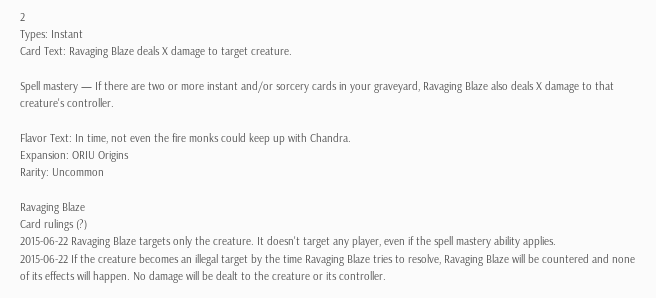2
Types: Instant
Card Text: Ravaging Blaze deals X damage to target creature.

Spell mastery — If there are two or more instant and/or sorcery cards in your graveyard, Ravaging Blaze also deals X damage to that creature's controller.

Flavor Text: In time, not even the fire monks could keep up with Chandra.
Expansion: ORIU Origins
Rarity: Uncommon

Ravaging Blaze
Card rulings (?)
2015-06-22 Ravaging Blaze targets only the creature. It doesn't target any player, even if the spell mastery ability applies.
2015-06-22 If the creature becomes an illegal target by the time Ravaging Blaze tries to resolve, Ravaging Blaze will be countered and none of its effects will happen. No damage will be dealt to the creature or its controller.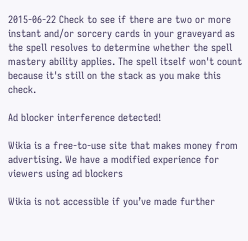2015-06-22 Check to see if there are two or more instant and/or sorcery cards in your graveyard as the spell resolves to determine whether the spell mastery ability applies. The spell itself won't count because it's still on the stack as you make this check.

Ad blocker interference detected!

Wikia is a free-to-use site that makes money from advertising. We have a modified experience for viewers using ad blockers

Wikia is not accessible if you’ve made further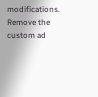modifications. Remove the custom ad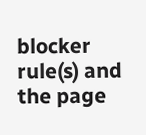blocker rule(s) and the page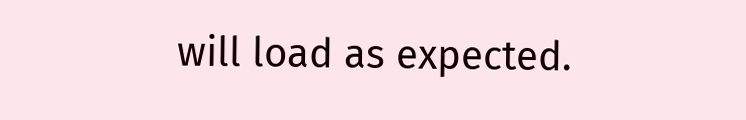will load as expected.